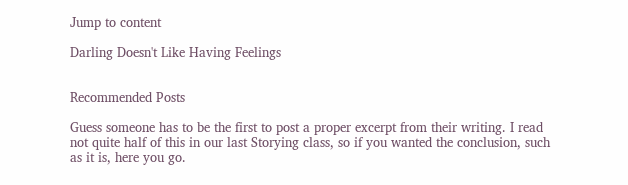Jump to content

Darling Doesn't Like Having Feelings


Recommended Posts

Guess someone has to be the first to post a proper excerpt from their writing. I read not quite half of this in our last Storying class, so if you wanted the conclusion, such as it is, here you go.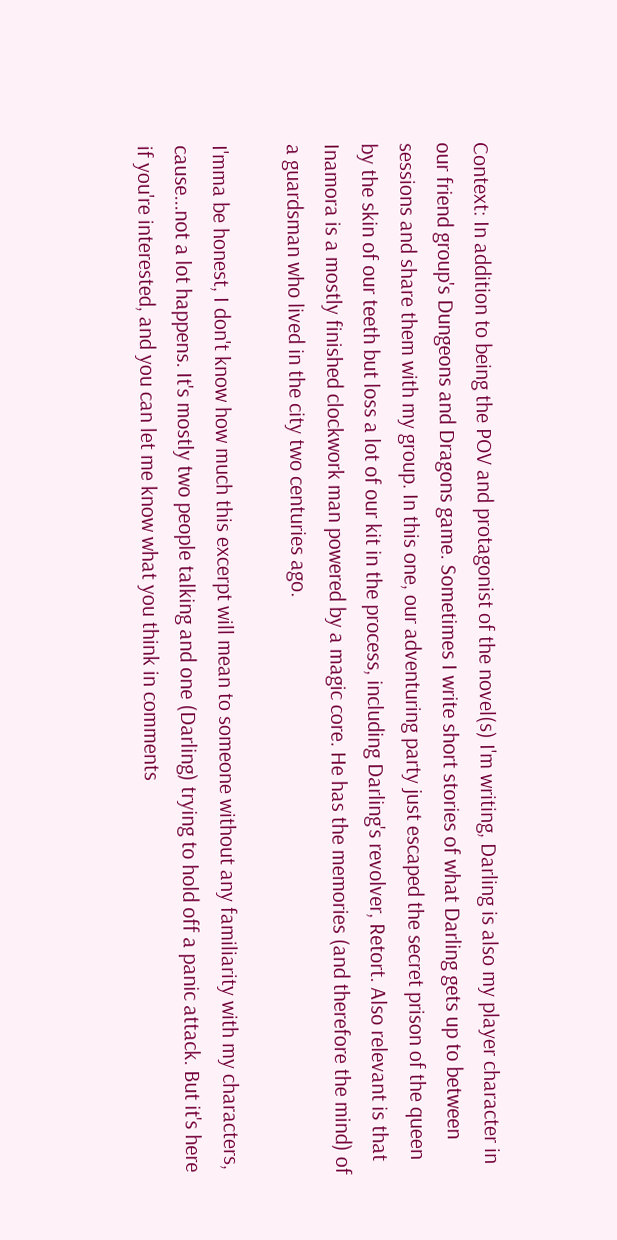Context: In addition to being the POV and protagonist of the novel(s) I'm writing, Darling is also my player character in our friend group's Dungeons and Dragons game. Sometimes I write short stories of what Darling gets up to between sessions and share them with my group. In this one, our adventuring party just escaped the secret prison of the queen by the skin of our teeth but loss a lot of our kit in the process, including Darling's revolver, Retort. Also relevant is that Inamora is a mostly finished clockwork man powered by a magic core. He has the memories (and therefore the mind) of a guardsman who lived in the city two centuries ago.

I'mma be honest, I don't know how much this excerpt will mean to someone without any familiarity with my characters, cause...not a lot happens. It's mostly two people talking and one (Darling) trying to hold off a panic attack. But it's here if you're interested, and you can let me know what you think in comments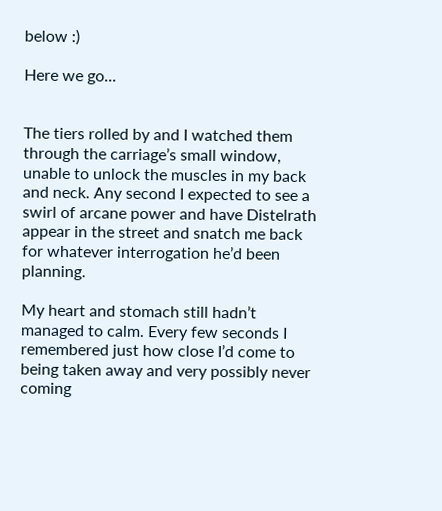below :)

Here we go...


The tiers rolled by and I watched them through the carriage’s small window, unable to unlock the muscles in my back and neck. Any second I expected to see a swirl of arcane power and have Distelrath appear in the street and snatch me back for whatever interrogation he’d been planning.

My heart and stomach still hadn’t managed to calm. Every few seconds I remembered just how close I’d come to being taken away and very possibly never coming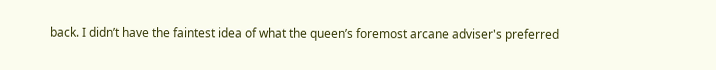back. I didn’t have the faintest idea of what the queen’s foremost arcane adviser's preferred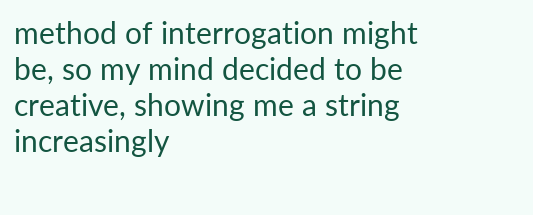method of interrogation might be, so my mind decided to be creative, showing me a string increasingly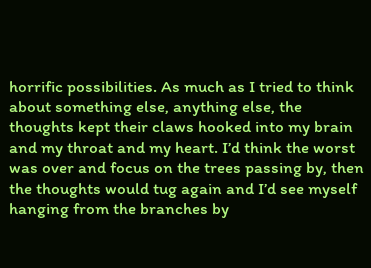horrific possibilities. As much as I tried to think about something else, anything else, the thoughts kept their claws hooked into my brain and my throat and my heart. I’d think the worst was over and focus on the trees passing by, then the thoughts would tug again and I’d see myself hanging from the branches by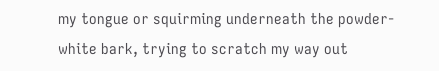my tongue or squirming underneath the powder-white bark, trying to scratch my way out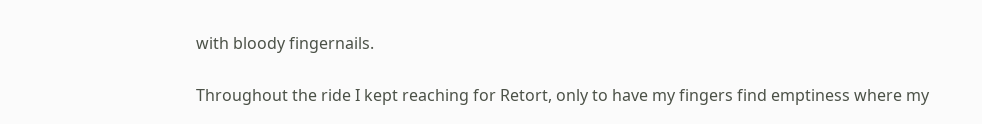with bloody fingernails.

Throughout the ride I kept reaching for Retort, only to have my fingers find emptiness where my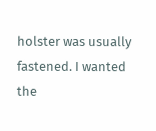holster was usually fastened. I wanted the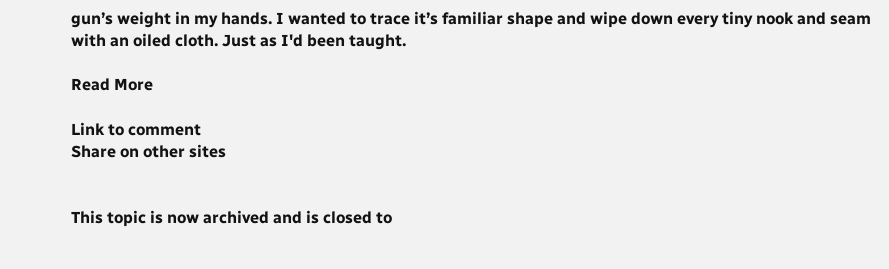gun’s weight in my hands. I wanted to trace it’s familiar shape and wipe down every tiny nook and seam with an oiled cloth. Just as I'd been taught.

Read More

Link to comment
Share on other sites


This topic is now archived and is closed to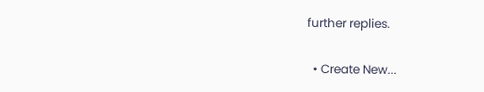further replies.

  • Create New...